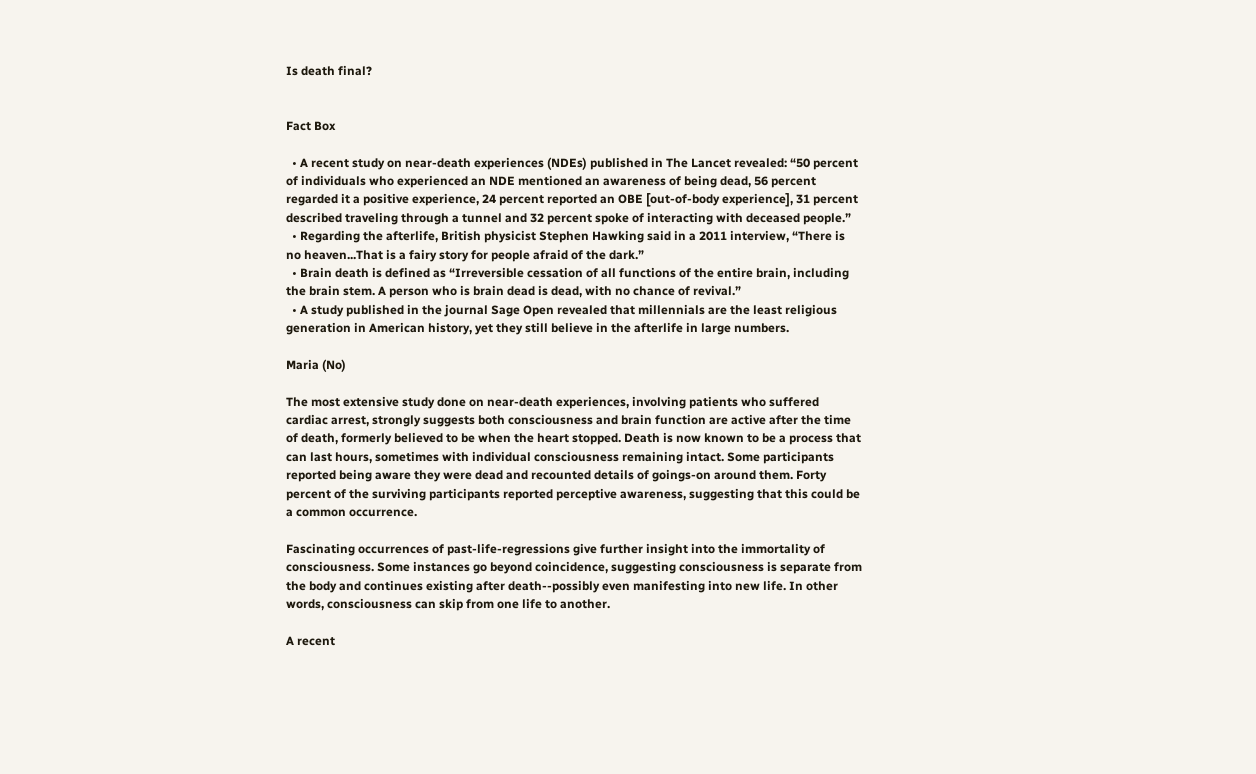Is death final?


Fact Box

  • A recent study on near-death experiences (NDEs) published in The Lancet revealed: “50 percent of individuals who experienced an NDE mentioned an awareness of being dead, 56 percent regarded it a positive experience, 24 percent reported an OBE [out-of-body experience], 31 percent described traveling through a tunnel and 32 percent spoke of interacting with deceased people.”
  • Regarding the afterlife, British physicist Stephen Hawking said in a 2011 interview, “There is no heaven...That is a fairy story for people afraid of the dark.”
  • Brain death is defined as “Irreversible cessation of all functions of the entire brain, including the brain stem. A person who is brain dead is dead, with no chance of revival.”
  • A study published in the journal Sage Open revealed that millennials are the least religious generation in American history, yet they still believe in the afterlife in large numbers.

Maria (No)

The most extensive study done on near-death experiences, involving patients who suffered cardiac arrest, strongly suggests both consciousness and brain function are active after the time of death, formerly believed to be when the heart stopped. Death is now known to be a process that can last hours, sometimes with individual consciousness remaining intact. Some participants reported being aware they were dead and recounted details of goings-on around them. Forty percent of the surviving participants reported perceptive awareness, suggesting that this could be a common occurrence.

Fascinating occurrences of past-life-regressions give further insight into the immortality of consciousness. Some instances go beyond coincidence, suggesting consciousness is separate from the body and continues existing after death--possibly even manifesting into new life. In other words, consciousness can skip from one life to another.

A recent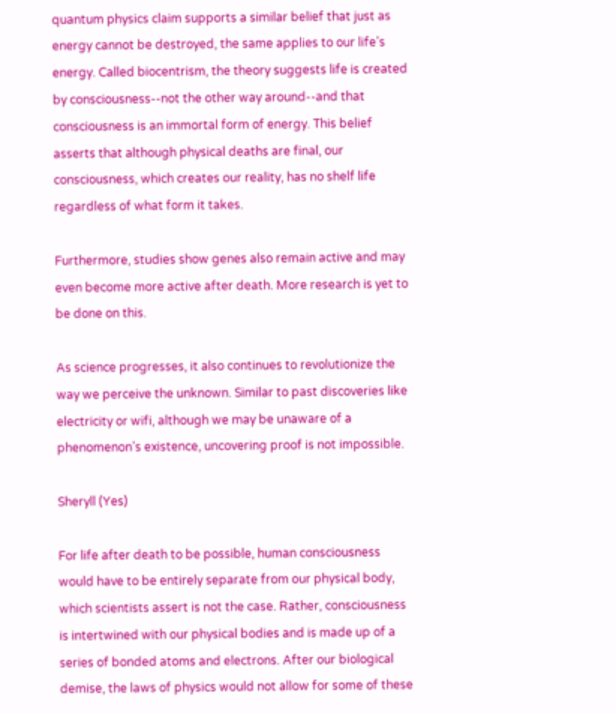quantum physics claim supports a similar belief that just as energy cannot be destroyed, the same applies to our life’s energy. Called biocentrism, the theory suggests life is created by consciousness--not the other way around--and that consciousness is an immortal form of energy. This belief asserts that although physical deaths are final, our consciousness, which creates our reality, has no shelf life regardless of what form it takes.

Furthermore, studies show genes also remain active and may even become more active after death. More research is yet to be done on this.

As science progresses, it also continues to revolutionize the way we perceive the unknown. Similar to past discoveries like electricity or wifi, although we may be unaware of a phenomenon’s existence, uncovering proof is not impossible.

Sheryll (Yes)

For life after death to be possible, human consciousness would have to be entirely separate from our physical body, which scientists assert is not the case. Rather, consciousness is intertwined with our physical bodies and is made up of a series of bonded atoms and electrons. After our biological demise, the laws of physics would not allow for some of these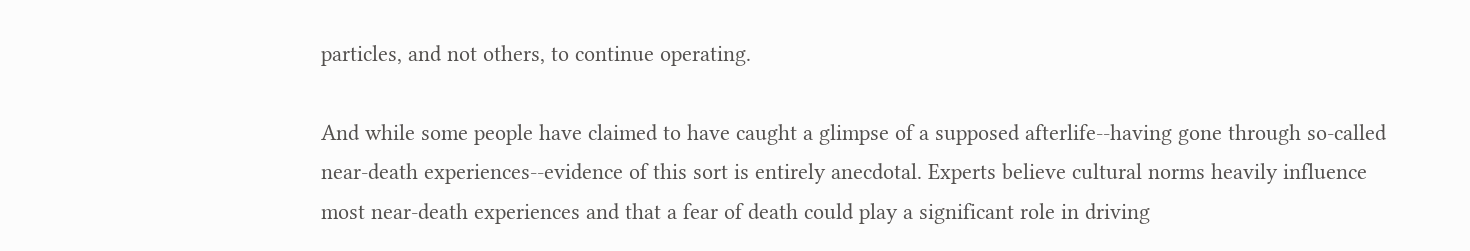particles, and not others, to continue operating.

And while some people have claimed to have caught a glimpse of a supposed afterlife--having gone through so-called near-death experiences--evidence of this sort is entirely anecdotal. Experts believe cultural norms heavily influence most near-death experiences and that a fear of death could play a significant role in driving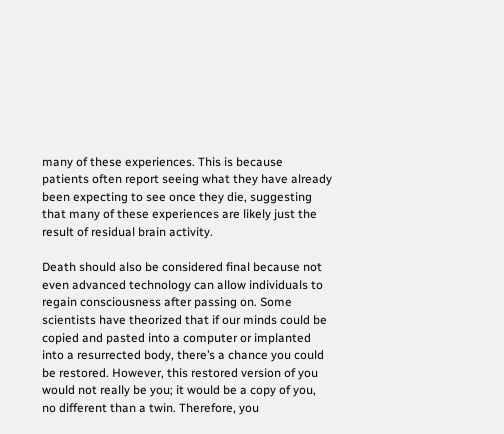many of these experiences. This is because patients often report seeing what they have already been expecting to see once they die, suggesting that many of these experiences are likely just the result of residual brain activity.

Death should also be considered final because not even advanced technology can allow individuals to regain consciousness after passing on. Some scientists have theorized that if our minds could be copied and pasted into a computer or implanted into a resurrected body, there’s a chance you could be restored. However, this restored version of you would not really be you; it would be a copy of you, no different than a twin. Therefore, you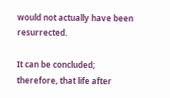would not actually have been resurrected.

It can be concluded; therefore, that life after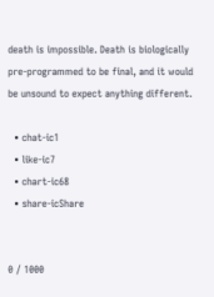death is impossible. Death is biologically pre-programmed to be final, and it would be unsound to expect anything different.

  • chat-ic1
  • like-ic7
  • chart-ic68
  • share-icShare


0 / 1000